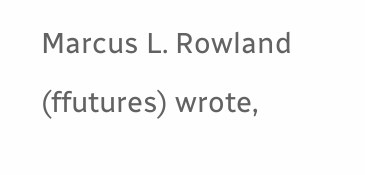Marcus L. Rowland (ffutures) wrote,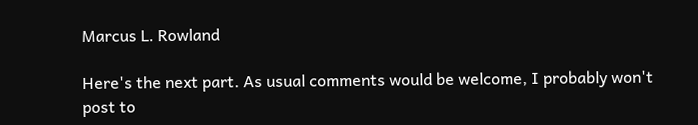Marcus L. Rowland

Here's the next part. As usual comments would be welcome, I probably won't post to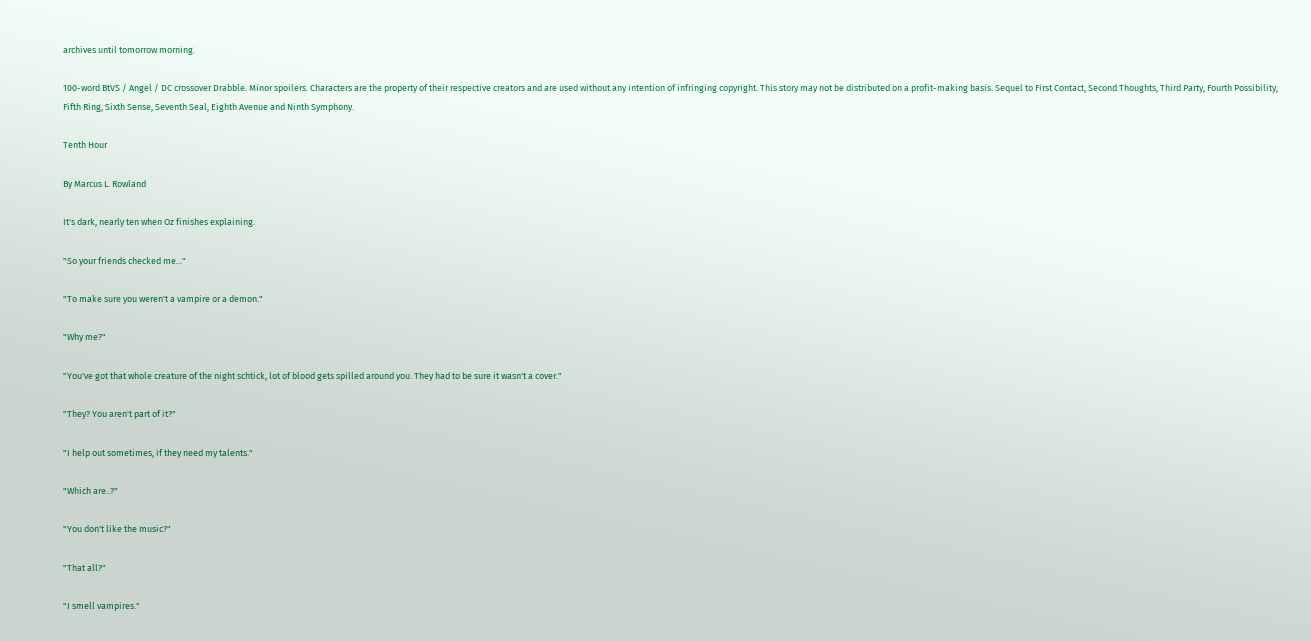archives until tomorrow morning.

100-word BtVS / Angel / DC crossover Drabble. Minor spoilers. Characters are the property of their respective creators and are used without any intention of infringing copyright. This story may not be distributed on a profit-making basis. Sequel to First Contact, Second Thoughts, Third Party, Fourth Possibility, Fifth Ring, Sixth Sense, Seventh Seal, Eighth Avenue and Ninth Symphony.

Tenth Hour

By Marcus L. Rowland

It's dark, nearly ten when Oz finishes explaining.

"So your friends checked me..."

"To make sure you weren't a vampire or a demon."

"Why me?"

"You've got that whole creature of the night schtick, lot of blood gets spilled around you. They had to be sure it wasn't a cover."

"They? You aren't part of it?"

"I help out sometimes, if they need my talents."

"Which are..?"

"You don't like the music?"

"That all?"

"I smell vampires."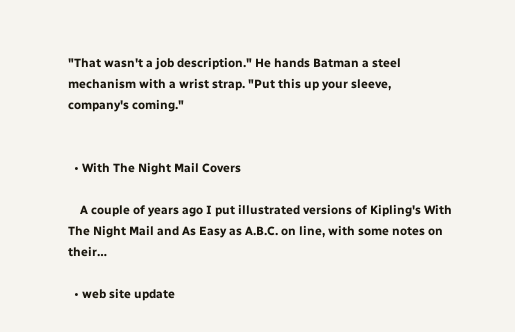"That wasn't a job description." He hands Batman a steel mechanism with a wrist strap. "Put this up your sleeve, company's coming."


  • With The Night Mail Covers

    A couple of years ago I put illustrated versions of Kipling's With The Night Mail and As Easy as A.B.C. on line, with some notes on their…

  • web site update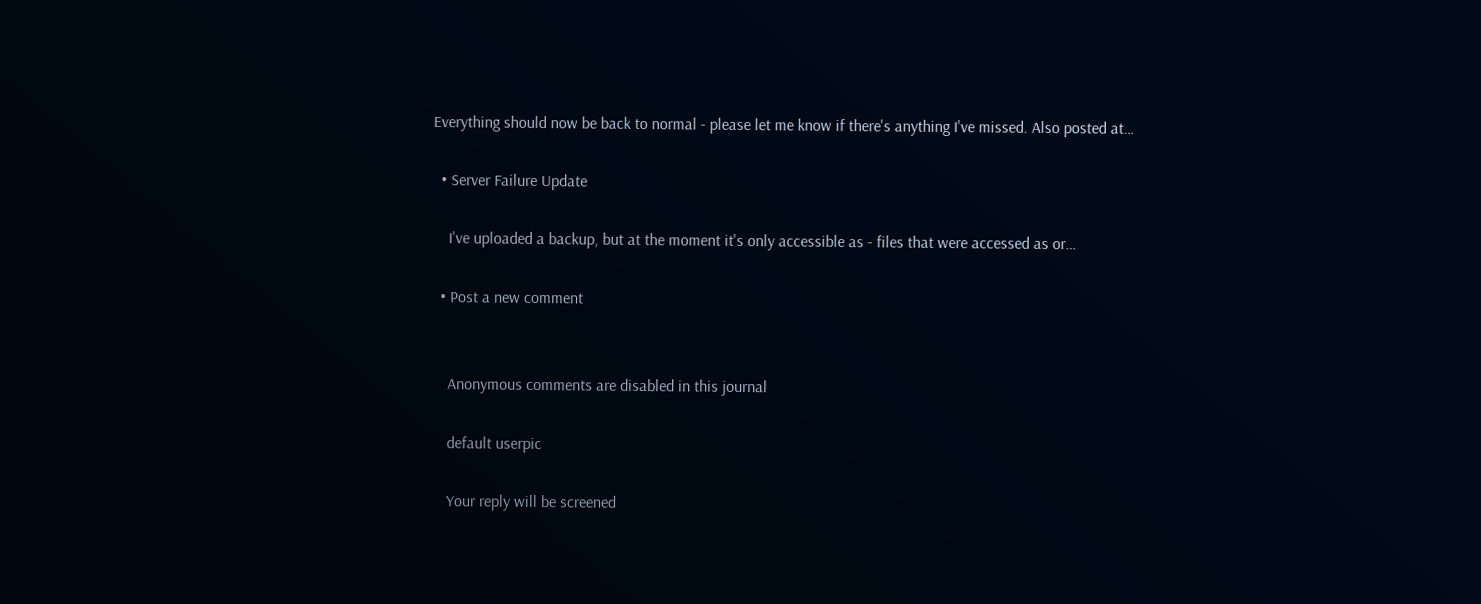Everything should now be back to normal - please let me know if there's anything I've missed. Also posted at…

  • Server Failure Update

    I've uploaded a backup, but at the moment it's only accessible as - files that were accessed as or…

  • Post a new comment


    Anonymous comments are disabled in this journal

    default userpic

    Your reply will be screened